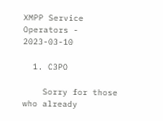XMPP Service Operators - 2023-03-10

  1. C3PO

    Sorry for those who already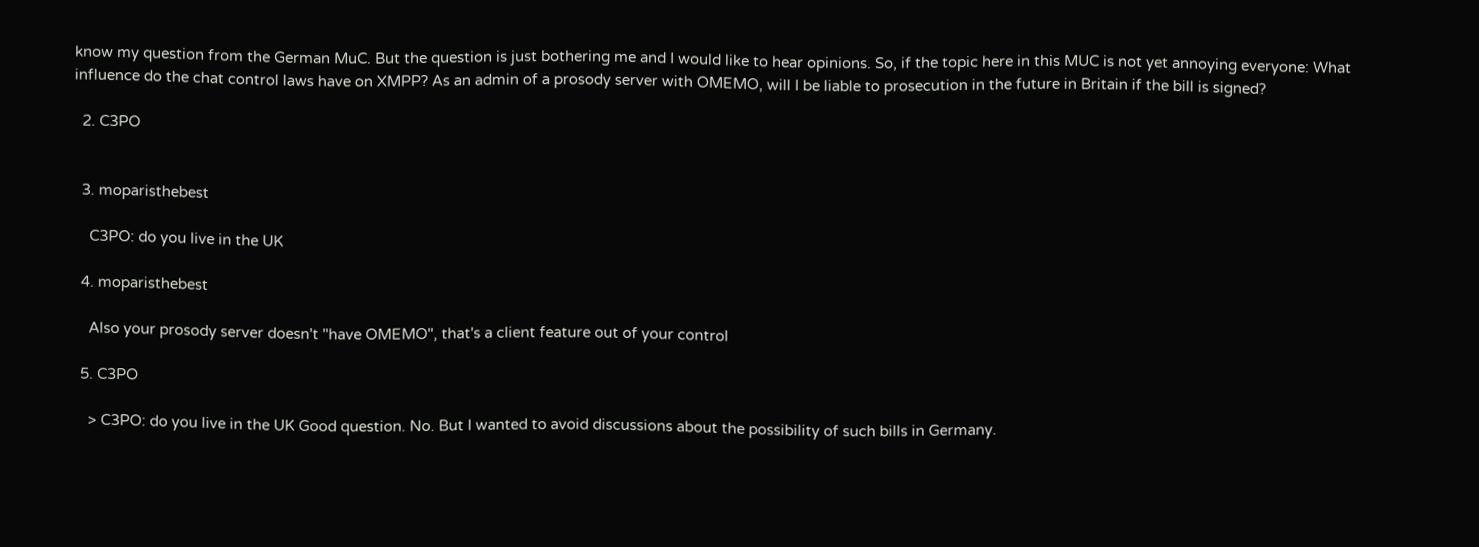know my question from the German MuC. But the question is just bothering me and I would like to hear opinions. So, if the topic here in this MUC is not yet annoying everyone: What influence do the chat control laws have on XMPP? As an admin of a prosody server with OMEMO, will I be liable to prosecution in the future in Britain if the bill is signed?

  2. C3PO


  3. moparisthebest

    C3PO: do you live in the UK

  4. moparisthebest

    Also your prosody server doesn't "have OMEMO", that's a client feature out of your control

  5. C3PO

    > C3PO: do you live in the UK Good question. No. But I wanted to avoid discussions about the possibility of such bills in Germany.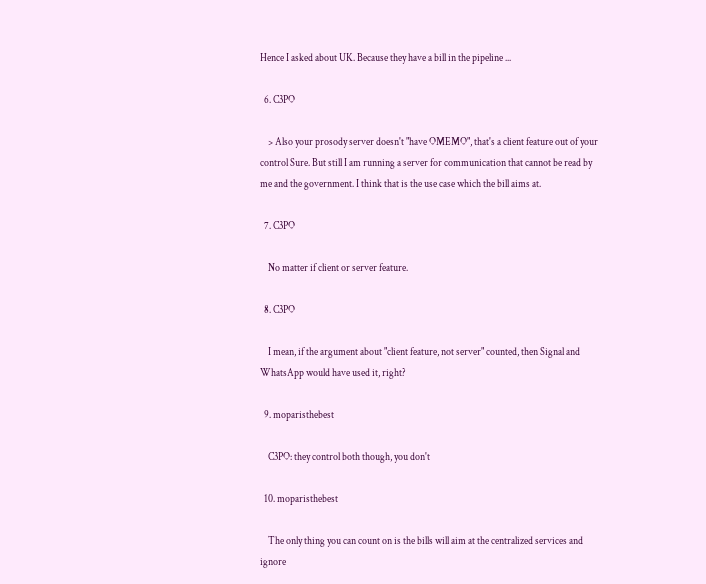Hence I asked about UK. Because they have a bill in the pipeline ...

  6. C3PO

    > Also your prosody server doesn't "have OMEMO", that's a client feature out of your control Sure. But still I am running a server for communication that cannot be read by me and the government. I think that is the use case which the bill aims at.

  7. C3PO

    No matter if client or server feature.

  8. C3PO

    I mean, if the argument about "client feature, not server" counted, then Signal and WhatsApp would have used it, right?

  9. moparisthebest

    C3PO: they control both though, you don't

  10. moparisthebest

    The only thing you can count on is the bills will aim at the centralized services and ignore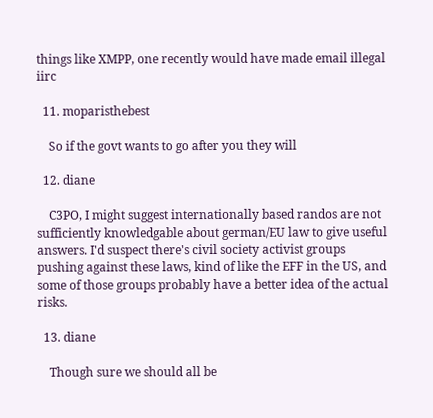things like XMPP, one recently would have made email illegal iirc

  11. moparisthebest

    So if the govt wants to go after you they will

  12. diane

    C3PO, I might suggest internationally based randos are not sufficiently knowledgable about german/EU law to give useful answers. I'd suspect there's civil society activist groups pushing against these laws, kind of like the EFF in the US, and some of those groups probably have a better idea of the actual risks.

  13. diane

    Though sure we should all be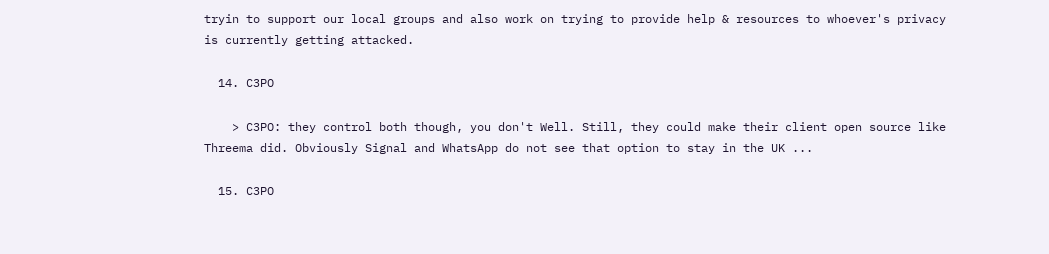tryin to support our local groups and also work on trying to provide help & resources to whoever's privacy is currently getting attacked.

  14. C3PO

    > C3PO: they control both though, you don't Well. Still, they could make their client open source like Threema did. Obviously Signal and WhatsApp do not see that option to stay in the UK ...

  15. C3PO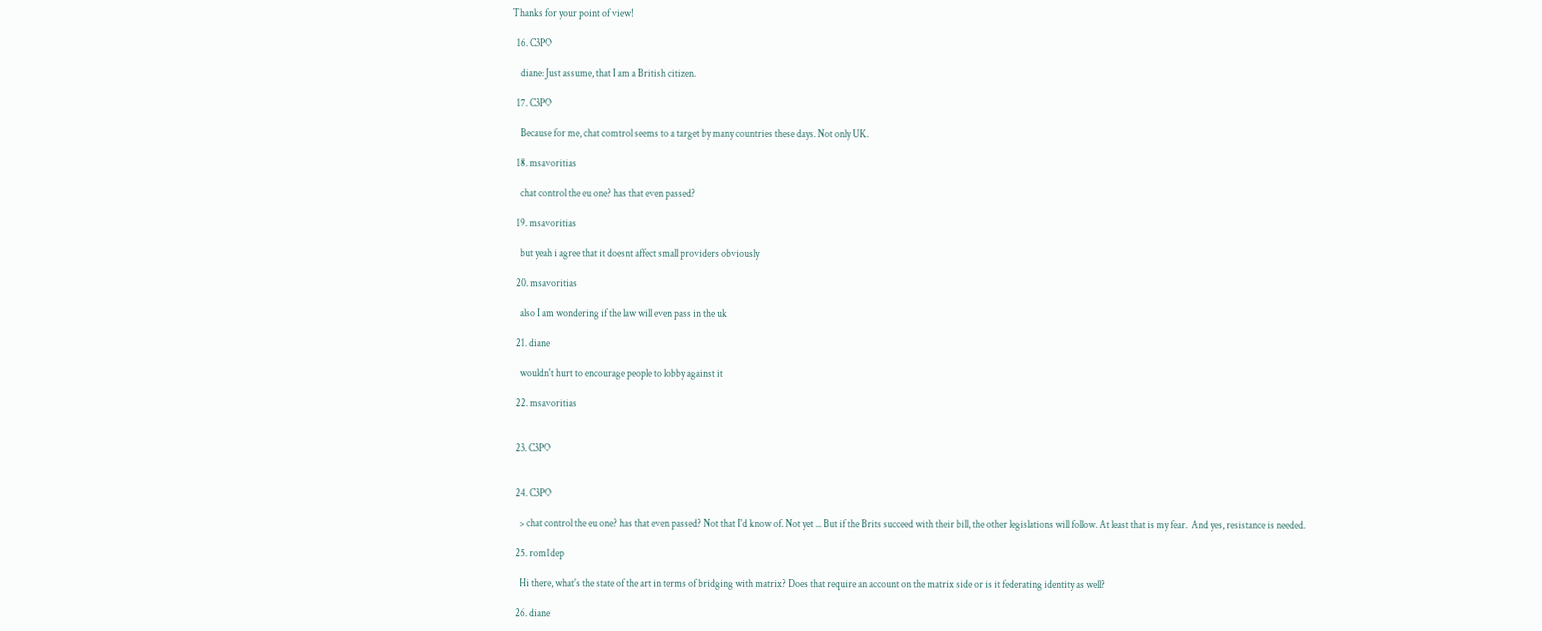Thanks for your point of view!

  16. C3PO

    diane: Just assume, that I am a British citizen.

  17. C3PO

    Because for me, chat comtrol seems to a target by many countries these days. Not only UK.

  18. msavoritias

    chat control the eu one? has that even passed?

  19. msavoritias

    but yeah i agree that it doesnt affect small providers obviously

  20. msavoritias

    also I am wondering if the law will even pass in the uk

  21. diane

    wouldn't hurt to encourage people to lobby against it

  22. msavoritias


  23. C3PO


  24. C3PO

    > chat control the eu one? has that even passed? Not that I'd know of. Not yet ... But if the Brits succeed with their bill, the other legislations will follow. At least that is my fear.  And yes, resistance is needed.

  25. rom1dep

    Hi there, what's the state of the art in terms of bridging with matrix? Does that require an account on the matrix side or is it federating identity as well?

  26. diane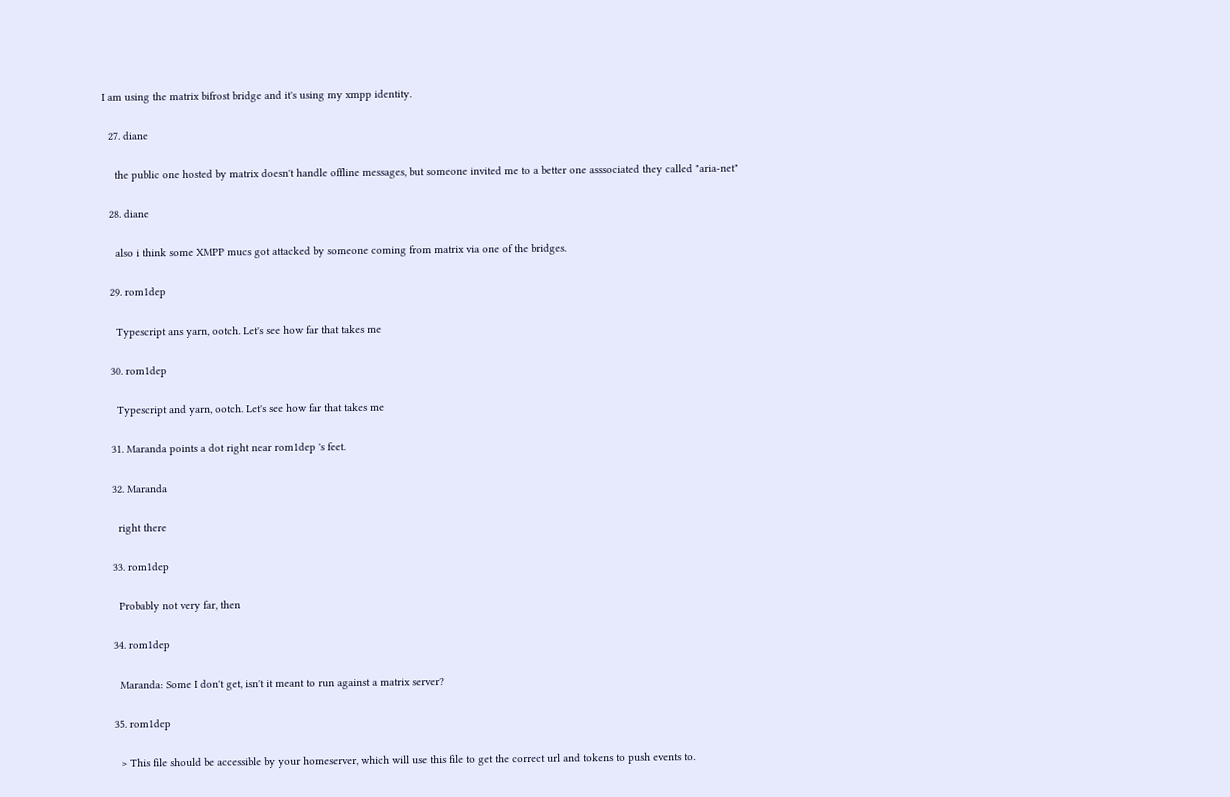I am using the matrix bifrost bridge and it's using my xmpp identity.

  27. diane

    the public one hosted by matrix doesn't handle offline messages, but someone invited me to a better one asssociated they called "aria-net"

  28. diane

    also i think some XMPP mucs got attacked by someone coming from matrix via one of the bridges.

  29. rom1dep

    Typescript ans yarn, ootch. Let's see how far that takes me

  30. rom1dep

    Typescript and yarn, ootch. Let's see how far that takes me

  31. Maranda points a dot right near rom1dep 's feet.

  32. Maranda

    right there

  33. rom1dep

    Probably not very far, then

  34. rom1dep

    Maranda: Some I don't get, isn't it meant to run against a matrix server?

  35. rom1dep

    > This file should be accessible by your homeserver, which will use this file to get the correct url and tokens to push events to.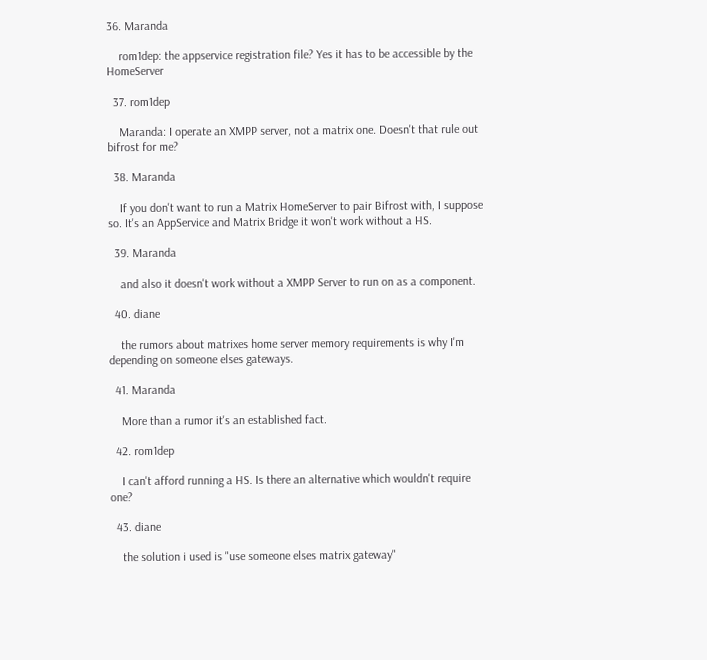36. Maranda

    rom1dep: the appservice registration file? Yes it has to be accessible by the HomeServer

  37. rom1dep

    Maranda: I operate an XMPP server, not a matrix one. Doesn't that rule out bifrost for me?

  38. Maranda

    If you don't want to run a Matrix HomeServer to pair Bifrost with, I suppose so. It's an AppService and Matrix Bridge it won't work without a HS.

  39. Maranda

    and also it doesn't work without a XMPP Server to run on as a component.

  40. diane

    the rumors about matrixes home server memory requirements is why I'm depending on someone elses gateways.

  41. Maranda

    More than a rumor it's an established fact.

  42. rom1dep

    I can't afford running a HS. Is there an alternative which wouldn't require one?

  43. diane

    the solution i used is "use someone elses matrix gateway"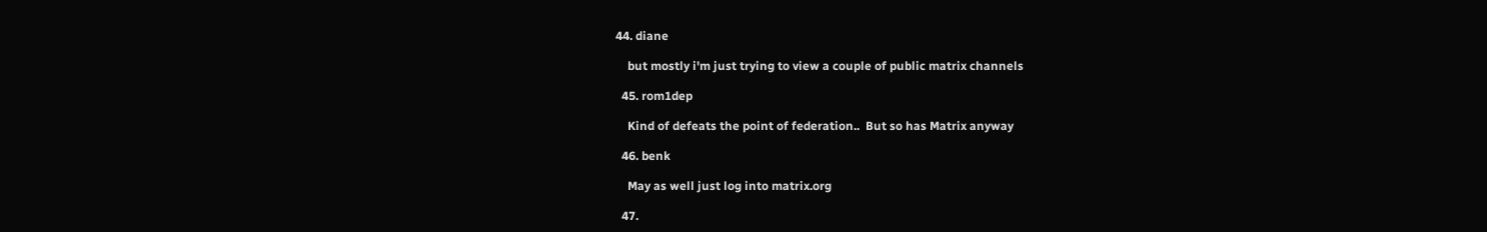44. diane

    but mostly i'm just trying to view a couple of public matrix channels

  45. rom1dep

    Kind of defeats the point of federation..  But so has Matrix anyway

  46. benk

    May as well just log into matrix.org

  47.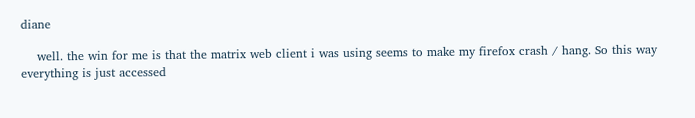diane

    well. the win for me is that the matrix web client i was using seems to make my firefox crash / hang. So this way everything is just accessed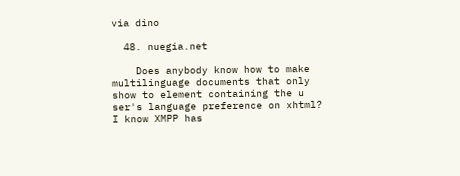via dino

  48. nuegia.net

    Does anybody know how to make multilinguage documents that only show to element containing the u ser's language preference on xhtml? I know XMPP has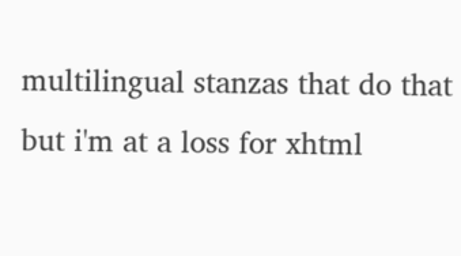multilingual stanzas that do that but i'm at a loss for xhtml